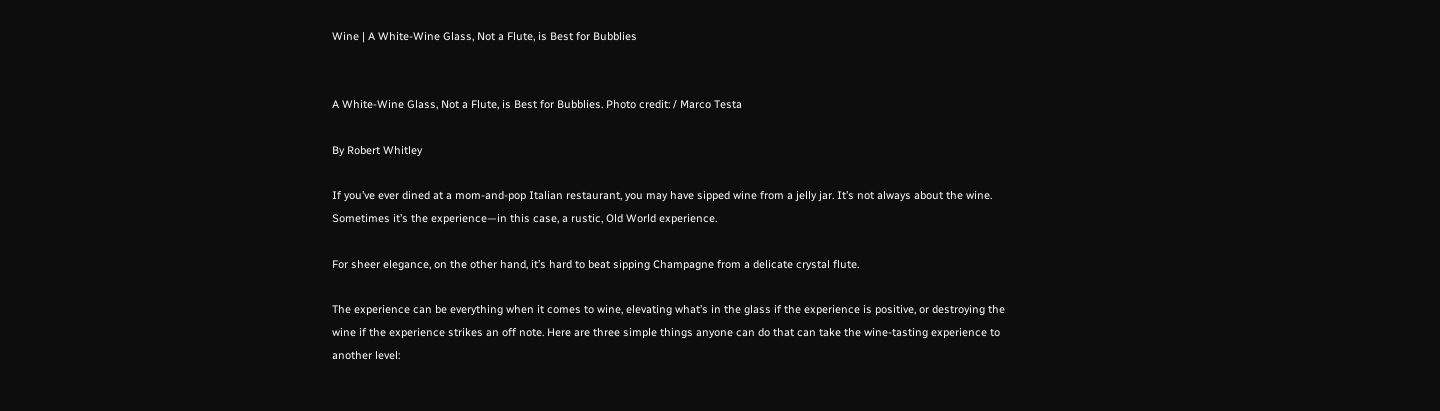Wine | A White-Wine Glass, Not a Flute, is Best for Bubblies


A White-Wine Glass, Not a Flute, is Best for Bubblies. Photo credit: / Marco Testa

By Robert Whitley

If you’ve ever dined at a mom-and-pop Italian restaurant, you may have sipped wine from a jelly jar. It’s not always about the wine. Sometimes it’s the experience—in this case, a rustic, Old World experience.

For sheer elegance, on the other hand, it’s hard to beat sipping Champagne from a delicate crystal flute.

The experience can be everything when it comes to wine, elevating what’s in the glass if the experience is positive, or destroying the wine if the experience strikes an off note. Here are three simple things anyone can do that can take the wine-tasting experience to another level: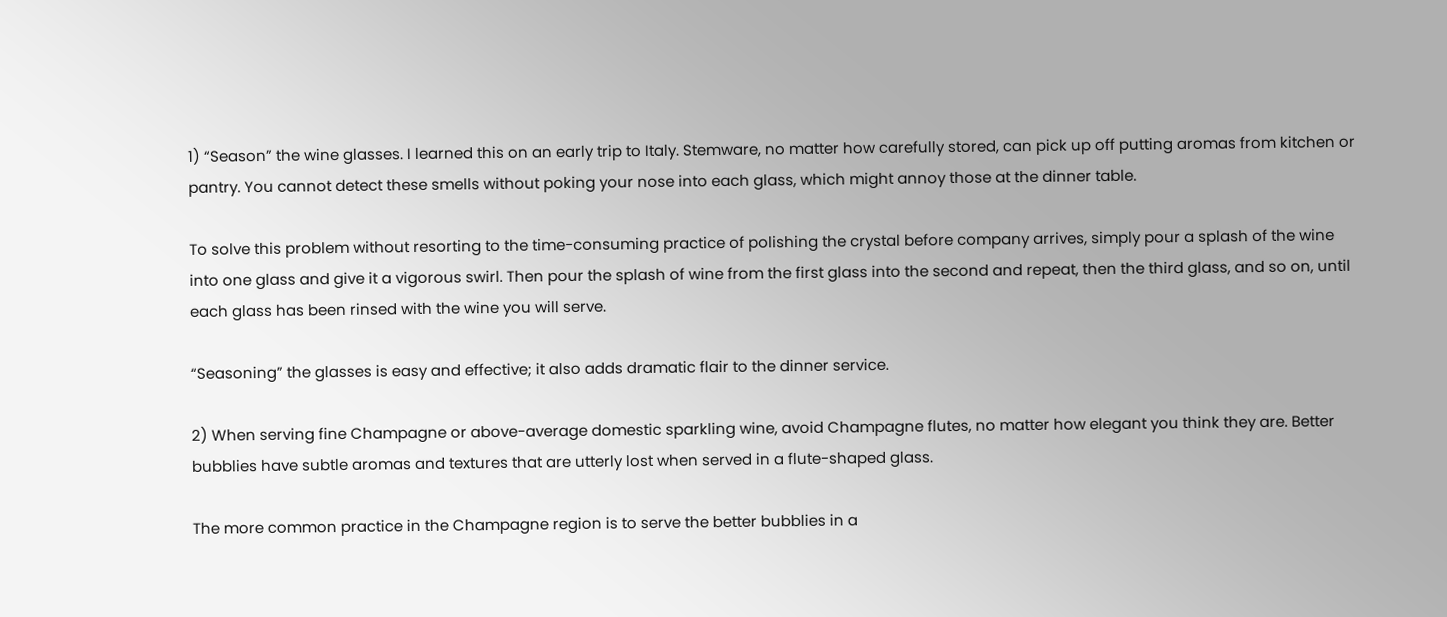1) “Season” the wine glasses. I learned this on an early trip to Italy. Stemware, no matter how carefully stored, can pick up off putting aromas from kitchen or pantry. You cannot detect these smells without poking your nose into each glass, which might annoy those at the dinner table.

To solve this problem without resorting to the time-consuming practice of polishing the crystal before company arrives, simply pour a splash of the wine into one glass and give it a vigorous swirl. Then pour the splash of wine from the first glass into the second and repeat, then the third glass, and so on, until each glass has been rinsed with the wine you will serve.

“Seasoning” the glasses is easy and effective; it also adds dramatic flair to the dinner service.

2) When serving fine Champagne or above-average domestic sparkling wine, avoid Champagne flutes, no matter how elegant you think they are. Better bubblies have subtle aromas and textures that are utterly lost when served in a flute-shaped glass.

The more common practice in the Champagne region is to serve the better bubblies in a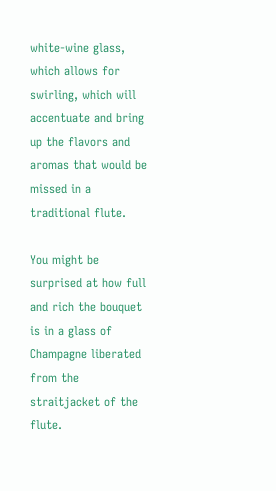white-wine glass, which allows for swirling, which will accentuate and bring up the flavors and aromas that would be missed in a traditional flute.

You might be surprised at how full and rich the bouquet is in a glass of Champagne liberated from the straitjacket of the flute.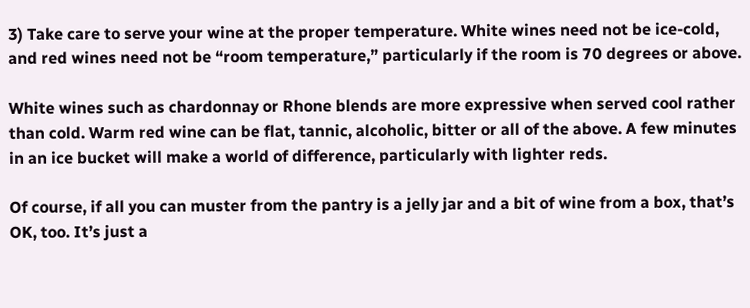3) Take care to serve your wine at the proper temperature. White wines need not be ice-cold, and red wines need not be “room temperature,” particularly if the room is 70 degrees or above.

White wines such as chardonnay or Rhone blends are more expressive when served cool rather than cold. Warm red wine can be flat, tannic, alcoholic, bitter or all of the above. A few minutes in an ice bucket will make a world of difference, particularly with lighter reds.

Of course, if all you can muster from the pantry is a jelly jar and a bit of wine from a box, that’s OK, too. It’s just a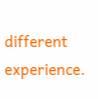different experience.